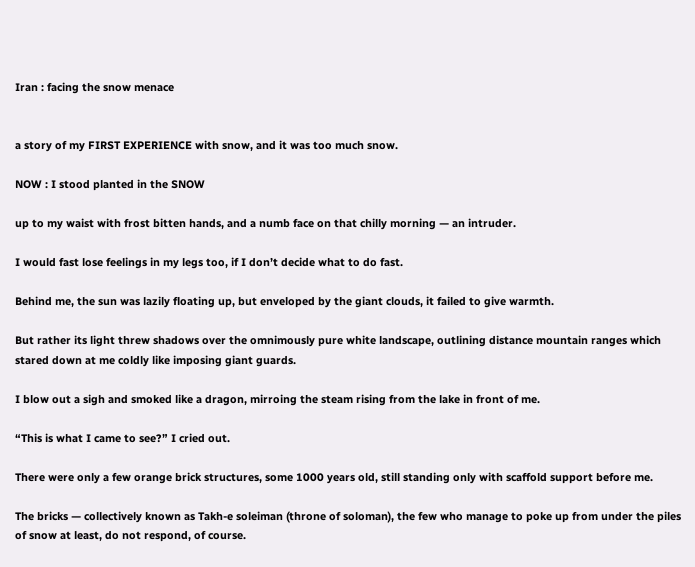Iran : facing the snow menace


a story of my FIRST EXPERIENCE with snow, and it was too much snow.

NOW : I stood planted in the SNOW

up to my waist with frost bitten hands, and a numb face on that chilly morning — an intruder.

I would fast lose feelings in my legs too, if I don’t decide what to do fast.

Behind me, the sun was lazily floating up, but enveloped by the giant clouds, it failed to give warmth.

But rather its light threw shadows over the omnimously pure white landscape, outlining distance mountain ranges which stared down at me coldly like imposing giant guards.

I blow out a sigh and smoked like a dragon, mirroing the steam rising from the lake in front of me.

“This is what I came to see?” I cried out.

There were only a few orange brick structures, some 1000 years old, still standing only with scaffold support before me.

The bricks — collectively known as Takh-e soleiman (throne of soloman), the few who manage to poke up from under the piles of snow at least, do not respond, of course.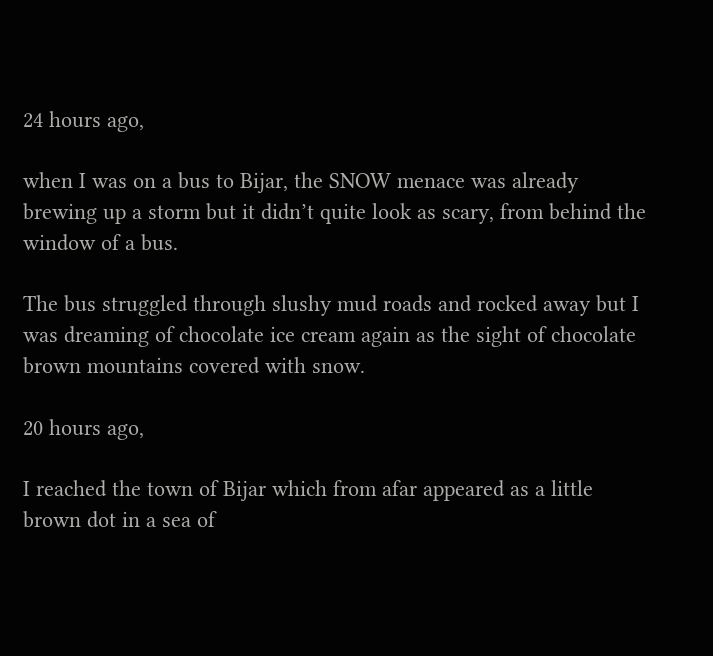24 hours ago,

when I was on a bus to Bijar, the SNOW menace was already brewing up a storm but it didn’t quite look as scary, from behind the window of a bus.

The bus struggled through slushy mud roads and rocked away but I was dreaming of chocolate ice cream again as the sight of chocolate brown mountains covered with snow.

20 hours ago,

I reached the town of Bijar which from afar appeared as a little brown dot in a sea of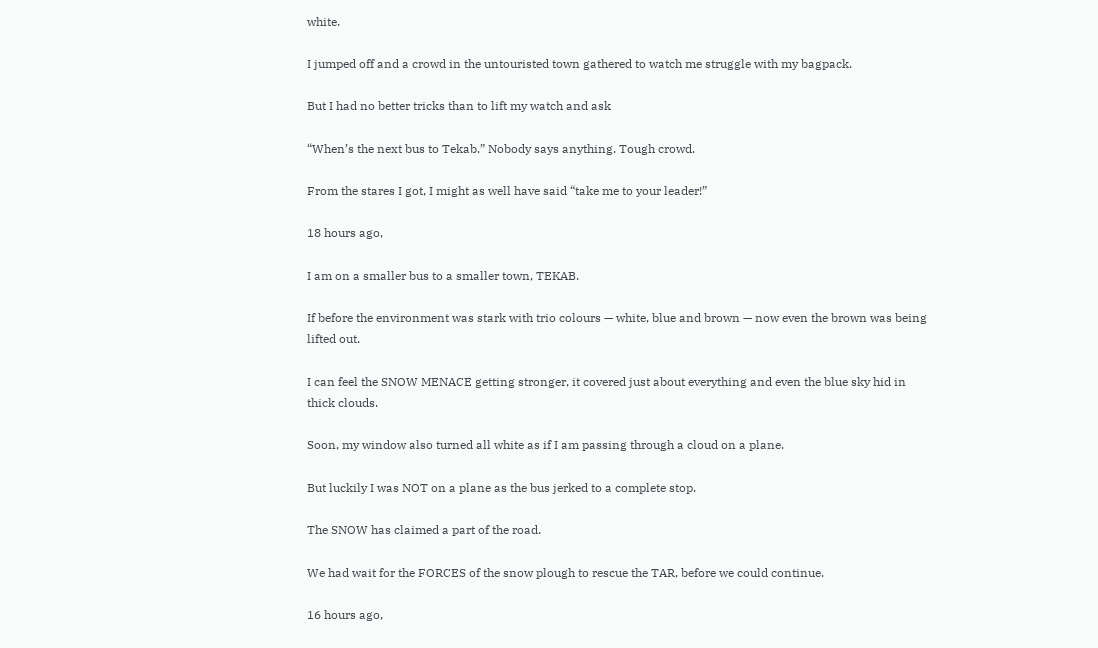white.

I jumped off and a crowd in the untouristed town gathered to watch me struggle with my bagpack.

But I had no better tricks than to lift my watch and ask

“When’s the next bus to Tekab.” Nobody says anything. Tough crowd.

From the stares I got, I might as well have said “take me to your leader!”

18 hours ago,

I am on a smaller bus to a smaller town, TEKAB.

If before the environment was stark with trio colours — white, blue and brown — now even the brown was being lifted out.

I can feel the SNOW MENACE getting stronger, it covered just about everything and even the blue sky hid in thick clouds.

Soon, my window also turned all white as if I am passing through a cloud on a plane.

But luckily I was NOT on a plane as the bus jerked to a complete stop.

The SNOW has claimed a part of the road.

We had wait for the FORCES of the snow plough to rescue the TAR, before we could continue.

16 hours ago,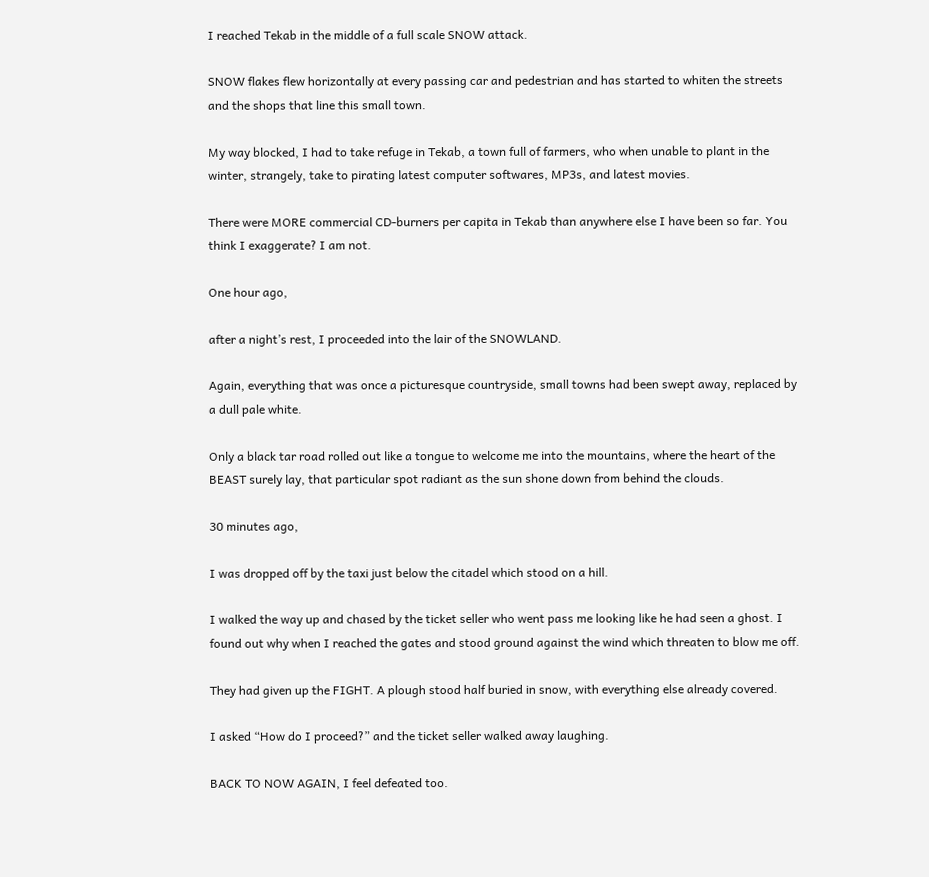I reached Tekab in the middle of a full scale SNOW attack.

SNOW flakes flew horizontally at every passing car and pedestrian and has started to whiten the streets and the shops that line this small town.

My way blocked, I had to take refuge in Tekab, a town full of farmers, who when unable to plant in the winter, strangely, take to pirating latest computer softwares, MP3s, and latest movies.

There were MORE commercial CD-burners per capita in Tekab than anywhere else I have been so far. You think I exaggerate? I am not.

One hour ago,

after a night’s rest, I proceeded into the lair of the SNOWLAND.

Again, everything that was once a picturesque countryside, small towns had been swept away, replaced by a dull pale white.

Only a black tar road rolled out like a tongue to welcome me into the mountains, where the heart of the BEAST surely lay, that particular spot radiant as the sun shone down from behind the clouds.

30 minutes ago,

I was dropped off by the taxi just below the citadel which stood on a hill.

I walked the way up and chased by the ticket seller who went pass me looking like he had seen a ghost. I found out why when I reached the gates and stood ground against the wind which threaten to blow me off.

They had given up the FIGHT. A plough stood half buried in snow, with everything else already covered.

I asked “How do I proceed?” and the ticket seller walked away laughing.

BACK TO NOW AGAIN, I feel defeated too.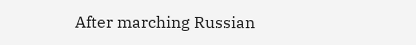After marching Russian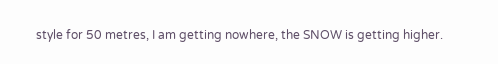style for 50 metres, I am getting nowhere, the SNOW is getting higher.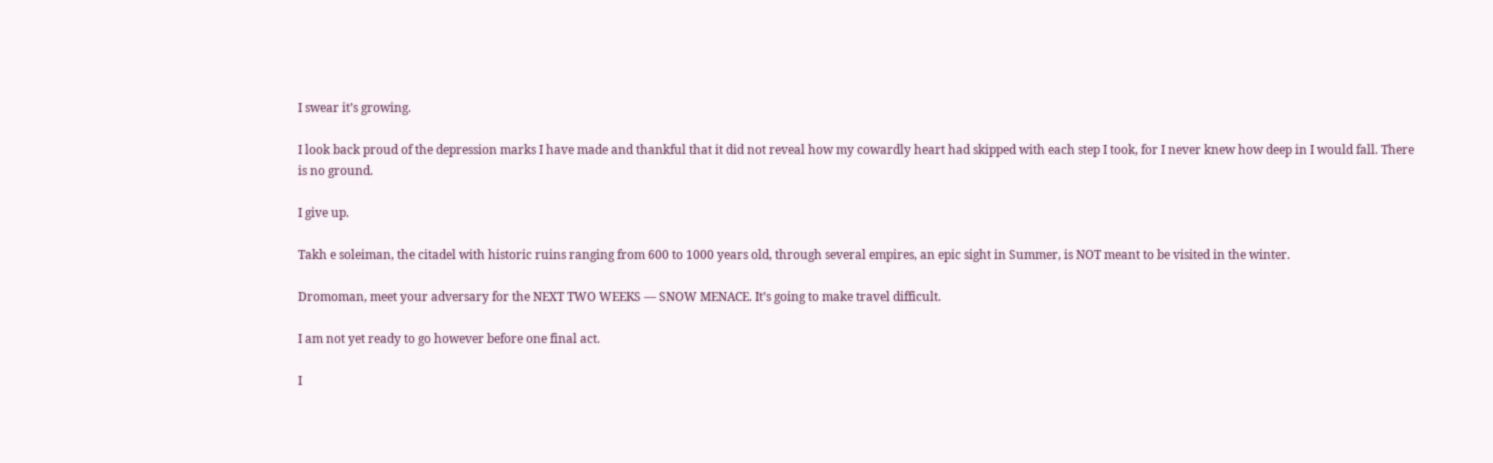I swear it’s growing.

I look back proud of the depression marks I have made and thankful that it did not reveal how my cowardly heart had skipped with each step I took, for I never knew how deep in I would fall. There is no ground.

I give up.

Takh e soleiman, the citadel with historic ruins ranging from 600 to 1000 years old, through several empires, an epic sight in Summer, is NOT meant to be visited in the winter.

Dromoman, meet your adversary for the NEXT TWO WEEKS — SNOW MENACE. It’s going to make travel difficult.

I am not yet ready to go however before one final act.

I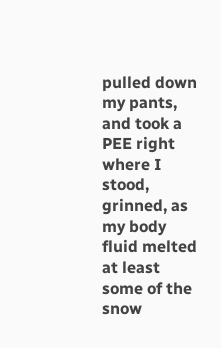pulled down my pants, and took a PEE right where I stood, grinned, as my body fluid melted at least some of the snow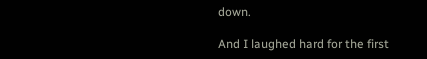down.

And I laughed hard for the first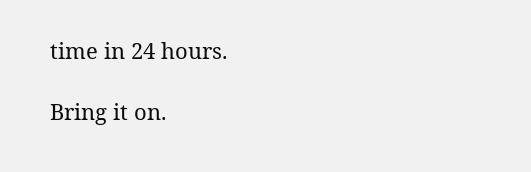time in 24 hours.

Bring it on.